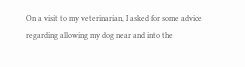On a visit to my veterinarian, I asked for some advice regarding allowing my dog near and into the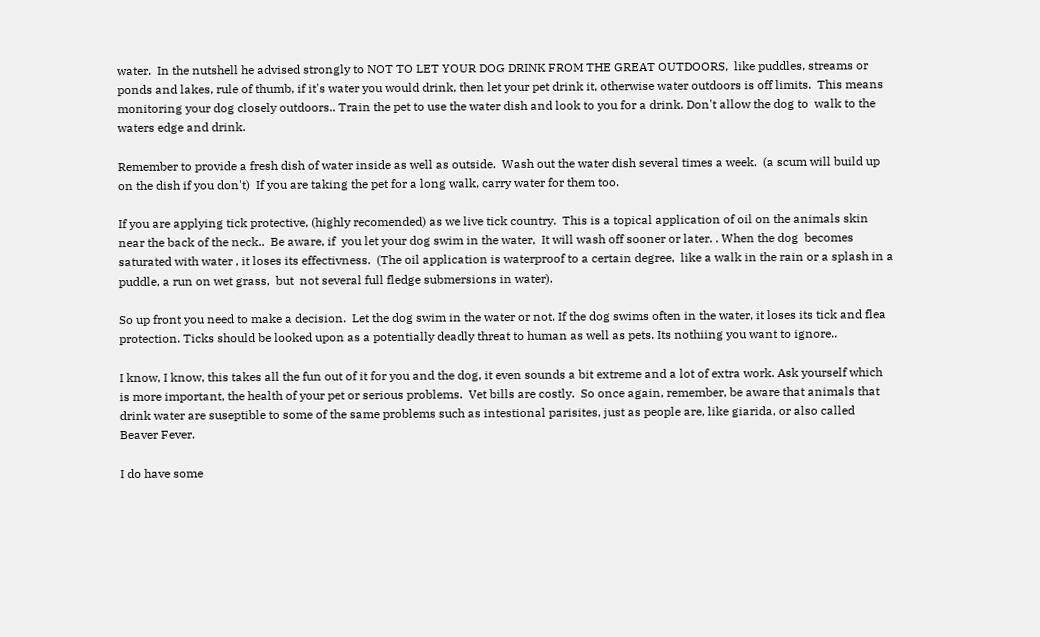water.  In the nutshell he advised strongly to NOT TO LET YOUR DOG DRINK FROM THE GREAT OUTDOORS,  like puddles, streams or ponds and lakes, rule of thumb, if it's water you would drink, then let your pet drink it, otherwise water outdoors is off limits.  This means monitoring your dog closely outdoors.. Train the pet to use the water dish and look to you for a drink. Don't allow the dog to  walk to the waters edge and drink.

Remember to provide a fresh dish of water inside as well as outside.  Wash out the water dish several times a week.  (a scum will build up on the dish if you don't)  If you are taking the pet for a long walk, carry water for them too.

If you are applying tick protective, (highly recomended) as we live tick country.  This is a topical application of oil on the animals skin near the back of the neck..  Be aware, if  you let your dog swim in the water,  It will wash off sooner or later. . When the dog  becomes saturated with water , it loses its effectivness.  (The oil application is waterproof to a certain degree,  like a walk in the rain or a splash in a puddle, a run on wet grass,  but  not several full fledge submersions in water).

So up front you need to make a decision.  Let the dog swim in the water or not. If the dog swims often in the water, it loses its tick and flea protection. Ticks should be looked upon as a potentially deadly threat to human as well as pets. Its nothiing you want to ignore..

I know, I know, this takes all the fun out of it for you and the dog, it even sounds a bit extreme and a lot of extra work. Ask yourself which is more important, the health of your pet or serious problems.  Vet bills are costly.  So once again, remember, be aware that animals that drink water are suseptible to some of the same problems such as intestional parisites, just as people are, like giarida, or also called Beaver Fever.

I do have some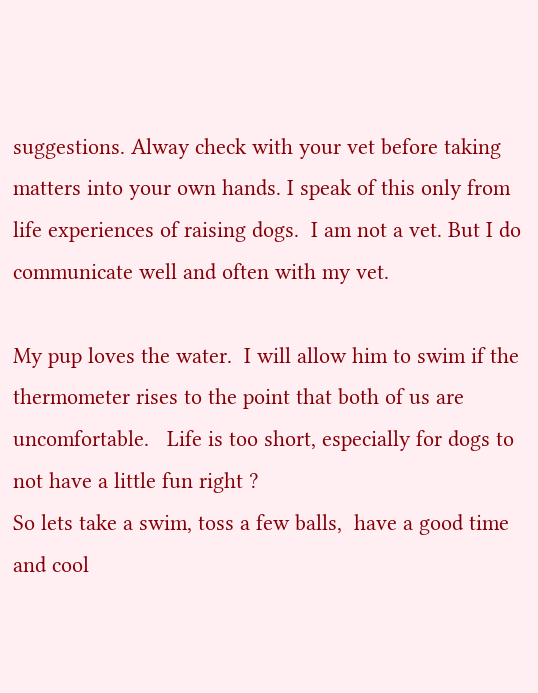suggestions. Alway check with your vet before taking matters into your own hands. I speak of this only from life experiences of raising dogs.  I am not a vet. But I do communicate well and often with my vet.

My pup loves the water.  I will allow him to swim if the thermometer rises to the point that both of us are uncomfortable.   Life is too short, especially for dogs to not have a little fun right ?
So lets take a swim, toss a few balls,  have a good time and cool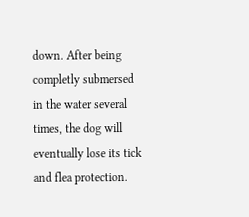down. After being completly submersed in the water several times, the dog will eventually lose its tick and flea protection.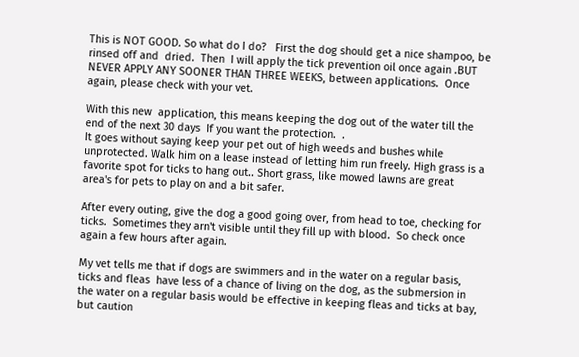This is NOT GOOD. So what do I do?   First the dog should get a nice shampoo, be rinsed off and  dried.  Then  I will apply the tick prevention oil once again .BUT NEVER APPLY ANY SOONER THAN THREE WEEKS, between applications.  Once again, please check with your vet.

With this new  application, this means keeping the dog out of the water till the end of the next 30 days  If you want the protection.  .
It goes without saying keep your pet out of high weeds and bushes while unprotected. Walk him on a lease instead of letting him run freely. High grass is a favorite spot for ticks to hang out.. Short grass, like mowed lawns are great area's for pets to play on and a bit safer.

After every outing, give the dog a good going over, from head to toe, checking for ticks.  Sometimes they arn't visible until they fill up with blood.  So check once again a few hours after again.

My vet tells me that if dogs are swimmers and in the water on a regular basis, ticks and fleas  have less of a chance of living on the dog, as the submersion in the water on a regular basis would be effective in keeping fleas and ticks at bay, but caution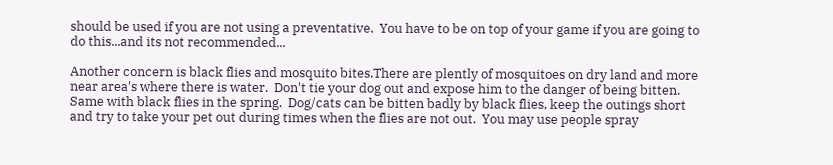should be used if you are not using a preventative.  You have to be on top of your game if you are going to do this...and its not recommended...

Another concern is black flies and mosquito bites.There are plently of mosquitoes on dry land and more near area's where there is water.  Don't tie your dog out and expose him to the danger of being bitten. Same with black flies in the spring.  Dog/cats can be bitten badly by black flies, keep the outings short and try to take your pet out during times when the flies are not out.  You may use people spray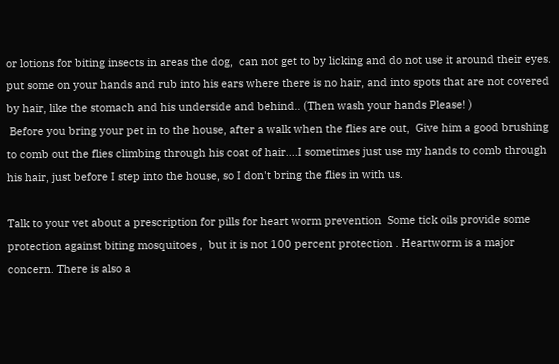or lotions for biting insects in areas the dog,  can not get to by licking and do not use it around their eyes.  put some on your hands and rub into his ears where there is no hair, and into spots that are not covered by hair, like the stomach and his underside and behind.. (Then wash your hands Please! )
 Before you bring your pet in to the house, after a walk when the flies are out,  Give him a good brushing to comb out the flies climbing through his coat of hair....I sometimes just use my hands to comb through his hair, just before I step into the house, so I don't bring the flies in with us.

Talk to your vet about a prescription for pills for heart worm prevention  Some tick oils provide some protection against biting mosquitoes ,  but it is not 100 percent protection . Heartworm is a major concern. There is also a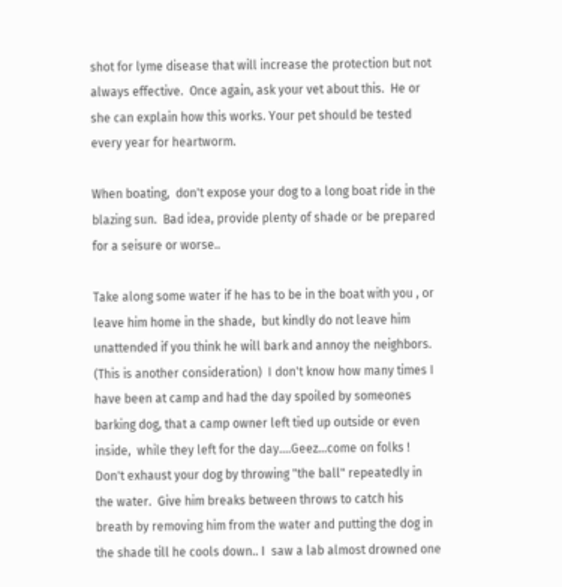shot for lyme disease that will increase the protection but not always effective.  Once again, ask your vet about this.  He or she can explain how this works. Your pet should be tested every year for heartworm.

When boating,  don't expose your dog to a long boat ride in the blazing sun.  Bad idea, provide plenty of shade or be prepared for a seisure or worse..

Take along some water if he has to be in the boat with you , or leave him home in the shade,  but kindly do not leave him unattended if you think he will bark and annoy the neighbors.  (This is another consideration)  I don't know how many times I have been at camp and had the day spoiled by someones barking dog, that a camp owner left tied up outside or even inside,  while they left for the day....Geez...come on folks !
Don't exhaust your dog by throwing "the ball" repeatedly in the water.  Give him breaks between throws to catch his breath by removing him from the water and putting the dog in the shade till he cools down.. I  saw a lab almost drowned one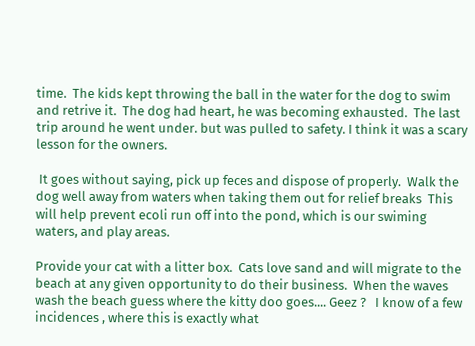time.  The kids kept throwing the ball in the water for the dog to swim and retrive it.  The dog had heart, he was becoming exhausted.  The last trip around he went under. but was pulled to safety. I think it was a scary lesson for the owners.

 It goes without saying, pick up feces and dispose of properly.  Walk the dog well away from waters when taking them out for relief breaks  This will help prevent ecoli run off into the pond, which is our swiming waters, and play areas.

Provide your cat with a litter box.  Cats love sand and will migrate to the beach at any given opportunity to do their business.  When the waves wash the beach guess where the kitty doo goes.... Geez ?   I know of a few incidences , where this is exactly what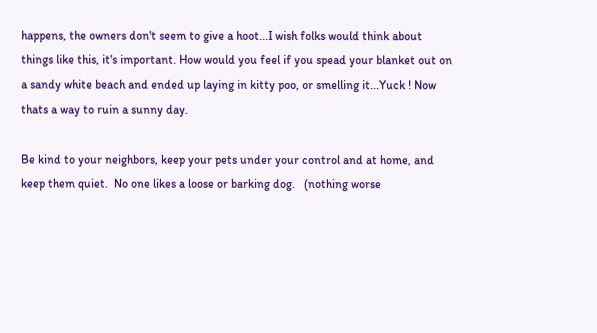happens, the owners don't seem to give a hoot...I wish folks would think about things like this, it's important. How would you feel if you spead your blanket out on a sandy white beach and ended up laying in kitty poo, or smelling it...Yuck ! Now thats a way to ruin a sunny day.

Be kind to your neighbors, keep your pets under your control and at home, and keep them quiet.  No one likes a loose or barking dog.   (nothing worse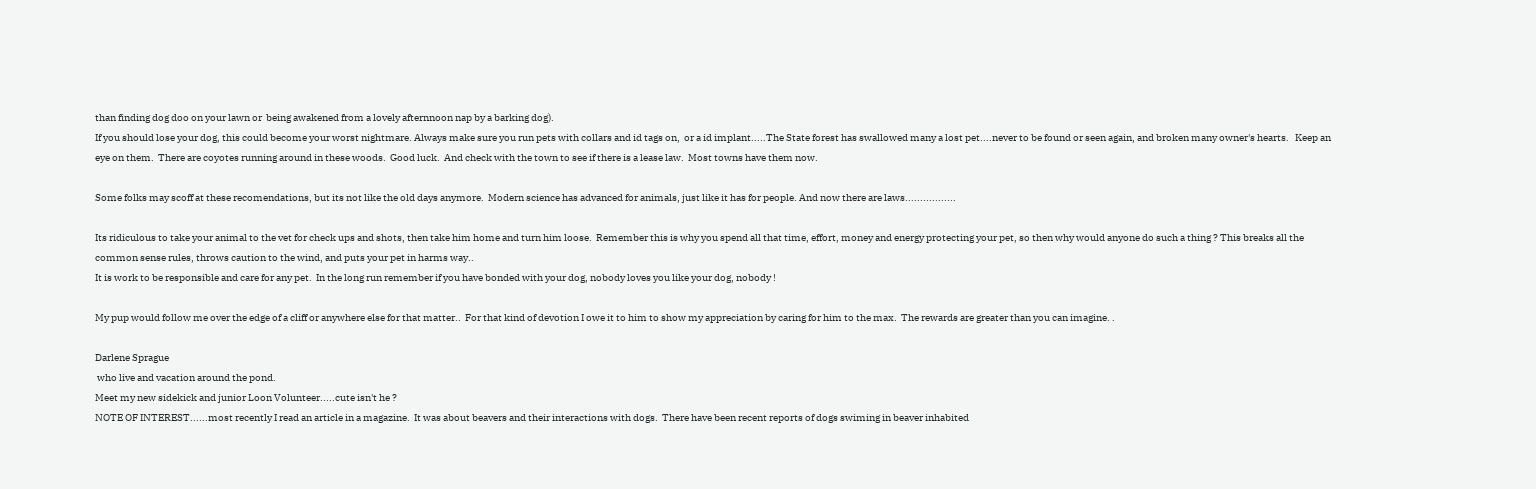than finding dog doo on your lawn or  being awakened from a lovely afternnoon nap by a barking dog).
If you should lose your dog, this could become your worst nightmare. Always make sure you run pets with collars and id tags on,  or a id implant.....The State forest has swallowed many a lost pet....never to be found or seen again, and broken many owner's hearts.   Keep an eye on them.  There are coyotes running around in these woods.  Good luck.  And check with the town to see if there is a lease law.  Most towns have them now.

Some folks may scoff at these recomendations, but its not like the old days anymore.  Modern science has advanced for animals, just like it has for people. And now there are laws.................

Its ridiculous to take your animal to the vet for check ups and shots, then take him home and turn him loose.  Remember this is why you spend all that time, effort, money and energy protecting your pet, so then why would anyone do such a thing ? This breaks all the common sense rules, throws caution to the wind, and puts your pet in harms way..
It is work to be responsible and care for any pet.  In the long run remember if you have bonded with your dog, nobody loves you like your dog, nobody !

My pup would follow me over the edge of a cliff or anywhere else for that matter..  For that kind of devotion I owe it to him to show my appreciation by caring for him to the max.  The rewards are greater than you can imagine. .

Darlene Sprague
 who live and vacation around the pond.
Meet my new sidekick and junior Loon Volunteer.....cute isn't he ?
NOTE OF INTEREST......most recently I read an article in a magazine.  It was about beavers and their interactions with dogs.  There have been recent reports of dogs swiming in beaver inhabited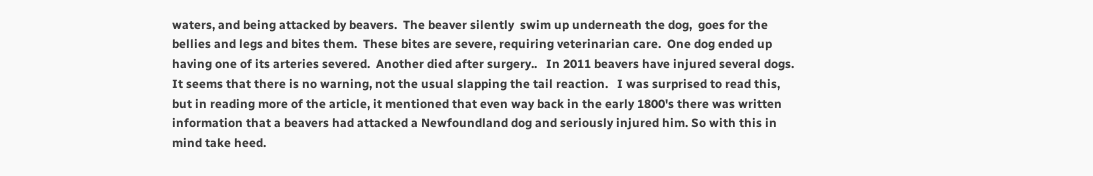waters, and being attacked by beavers.  The beaver silently  swim up underneath the dog,  goes for the bellies and legs and bites them.  These bites are severe, requiring veterinarian care.  One dog ended up having one of its arteries severed.  Another died after surgery..   In 2011 beavers have injured several dogs. It seems that there is no warning, not the usual slapping the tail reaction.   I was surprised to read this, but in reading more of the article, it mentioned that even way back in the early 1800's there was written information that a beavers had attacked a Newfoundland dog and seriously injured him. So with this in mind take heed.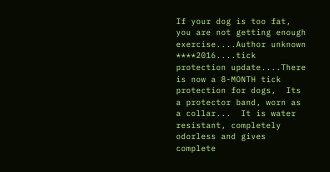If your dog is too fat, you are not getting enough exercise....Author unknown
****2016....tick protection update....There is now a 8-MONTH tick protection for dogs,  Its a protector band, worn as a collar...  It is water resistant, completely odorless and gives complete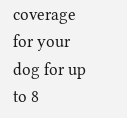coverage for your dog for up to 8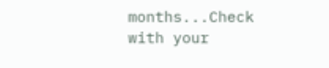months...Check with your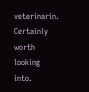veterinarin. Certainly worth looking into.